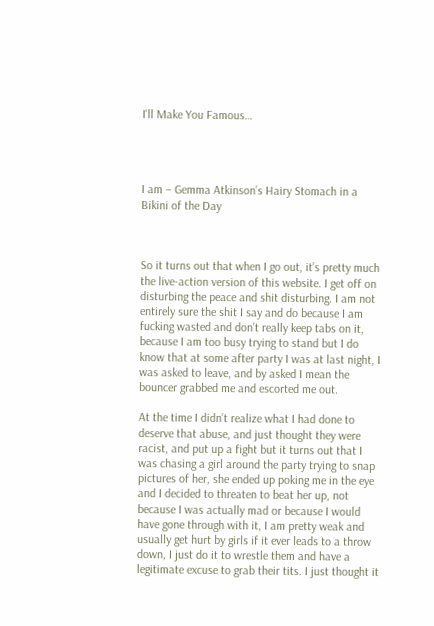I'll Make You Famous…




I am – Gemma Atkinson’s Hairy Stomach in a Bikini of the Day



So it turns out that when I go out, it’s pretty much the live-action version of this website. I get off on disturbing the peace and shit disturbing. I am not entirely sure the shit I say and do because I am fucking wasted and don’t really keep tabs on it, because I am too busy trying to stand but I do know that at some after party I was at last night, I was asked to leave, and by asked I mean the bouncer grabbed me and escorted me out.

At the time I didn’t realize what I had done to deserve that abuse, and just thought they were racist, and put up a fight but it turns out that I was chasing a girl around the party trying to snap pictures of her, she ended up poking me in the eye and I decided to threaten to beat her up, not because I was actually mad or because I would have gone through with it, I am pretty weak and usually get hurt by girls if it ever leads to a throw down, I just do it to wrestle them and have a legitimate excuse to grab their tits. I just thought it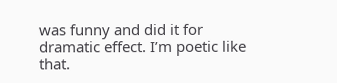was funny and did it for dramatic effect. I’m poetic like that.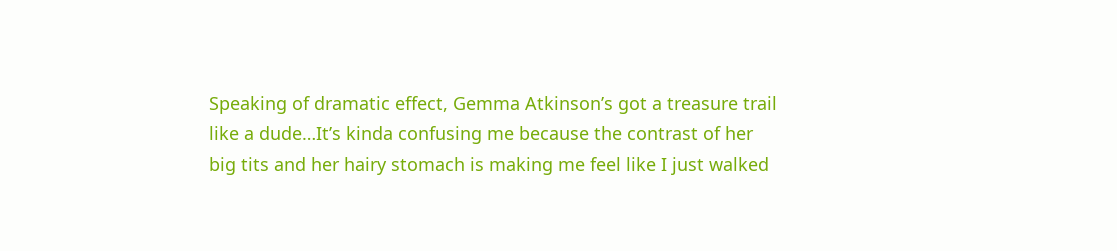Speaking of dramatic effect, Gemma Atkinson’s got a treasure trail like a dude…It’s kinda confusing me because the contrast of her big tits and her hairy stomach is making me feel like I just walked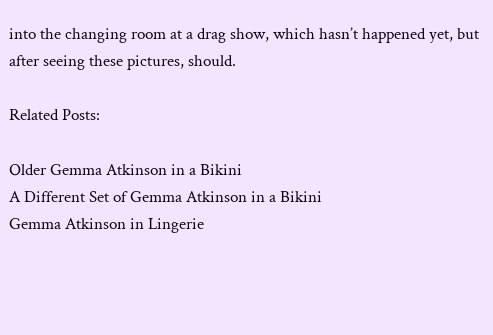into the changing room at a drag show, which hasn’t happened yet, but after seeing these pictures, should.

Related Posts:

Older Gemma Atkinson in a Bikini
A Different Set of Gemma Atkinson in a Bikini
Gemma Atkinson in Lingerie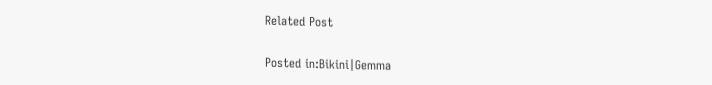Related Post

Posted in:Bikini|Gemma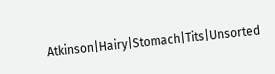Atkinson|Hairy|Stomach|Tits|Unsorted